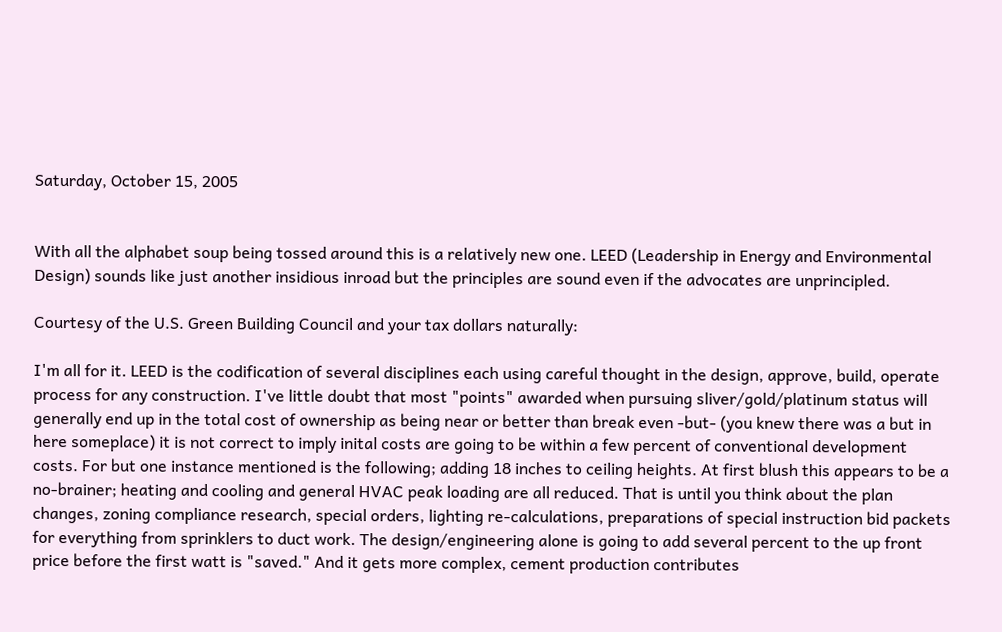Saturday, October 15, 2005


With all the alphabet soup being tossed around this is a relatively new one. LEED (Leadership in Energy and Environmental Design) sounds like just another insidious inroad but the principles are sound even if the advocates are unprincipled.

Courtesy of the U.S. Green Building Council and your tax dollars naturally:

I'm all for it. LEED is the codification of several disciplines each using careful thought in the design, approve, build, operate process for any construction. I've little doubt that most "points" awarded when pursuing sliver/gold/platinum status will generally end up in the total cost of ownership as being near or better than break even -but- (you knew there was a but in here someplace) it is not correct to imply inital costs are going to be within a few percent of conventional development costs. For but one instance mentioned is the following; adding 18 inches to ceiling heights. At first blush this appears to be a no-brainer; heating and cooling and general HVAC peak loading are all reduced. That is until you think about the plan changes, zoning compliance research, special orders, lighting re-calculations, preparations of special instruction bid packets for everything from sprinklers to duct work. The design/engineering alone is going to add several percent to the up front price before the first watt is "saved." And it gets more complex, cement production contributes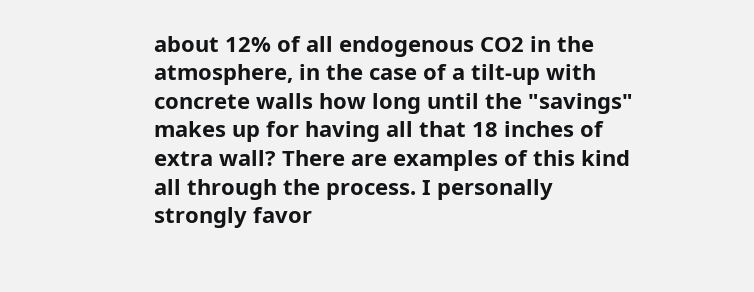about 12% of all endogenous CO2 in the atmosphere, in the case of a tilt-up with concrete walls how long until the "savings" makes up for having all that 18 inches of extra wall? There are examples of this kind all through the process. I personally strongly favor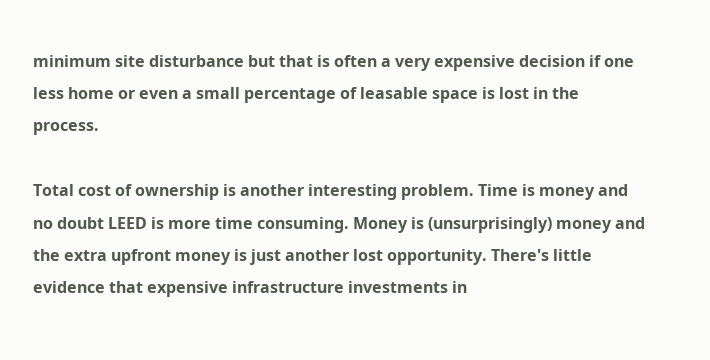minimum site disturbance but that is often a very expensive decision if one less home or even a small percentage of leasable space is lost in the process.

Total cost of ownership is another interesting problem. Time is money and no doubt LEED is more time consuming. Money is (unsurprisingly) money and the extra upfront money is just another lost opportunity. There's little evidence that expensive infrastructure investments in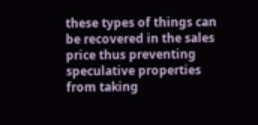these types of things can be recovered in the sales price thus preventing speculative properties from taking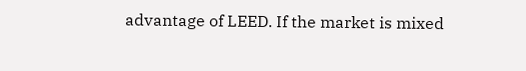advantage of LEED. If the market is mixed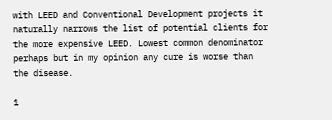with LEED and Conventional Development projects it naturally narrows the list of potential clients for the more expensive LEED. Lowest common denominator perhaps but in my opinion any cure is worse than the disease.

1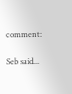comment:

Seb said...